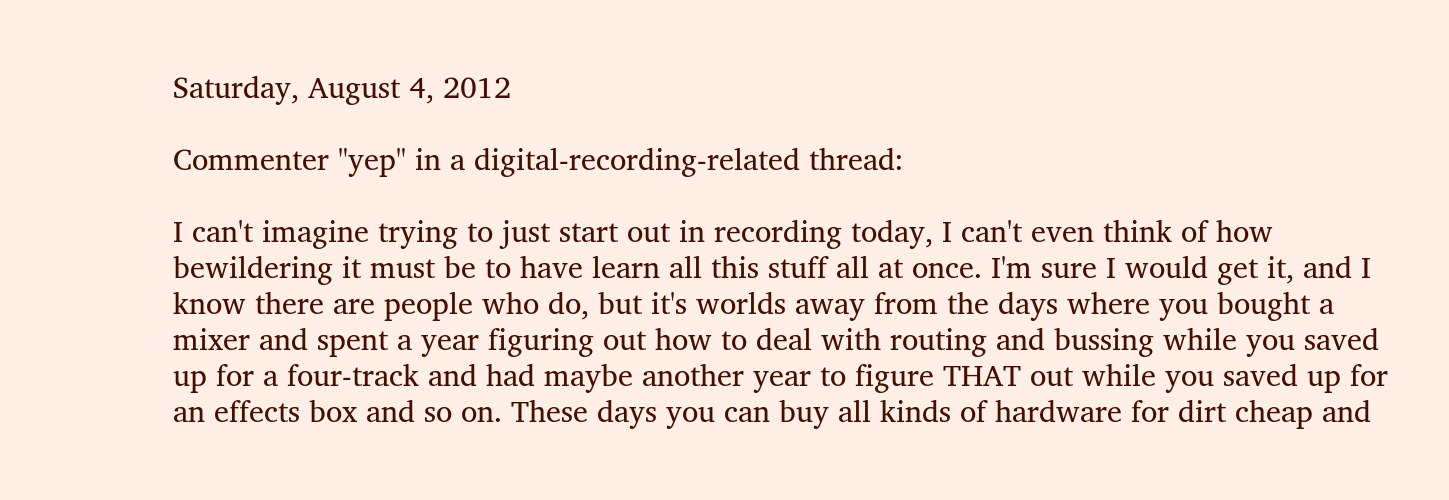Saturday, August 4, 2012

Commenter "yep" in a digital-recording-related thread:

I can't imagine trying to just start out in recording today, I can't even think of how bewildering it must be to have learn all this stuff all at once. I'm sure I would get it, and I know there are people who do, but it's worlds away from the days where you bought a mixer and spent a year figuring out how to deal with routing and bussing while you saved up for a four-track and had maybe another year to figure THAT out while you saved up for an effects box and so on. These days you can buy all kinds of hardware for dirt cheap and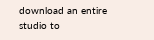download an entire studio to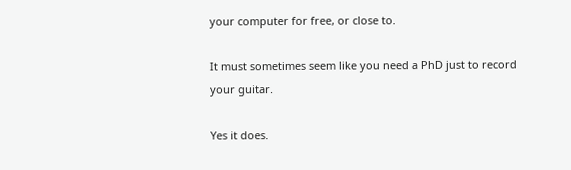your computer for free, or close to.

It must sometimes seem like you need a PhD just to record your guitar.

Yes it does.